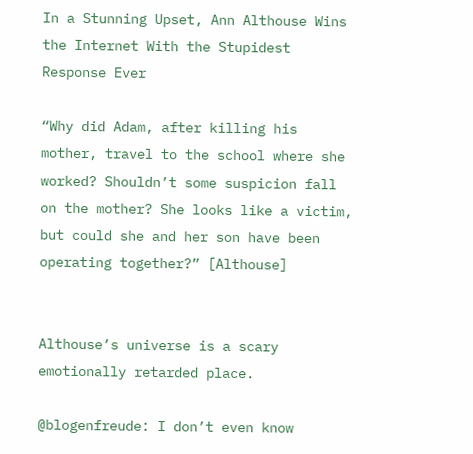In a Stunning Upset, Ann Althouse Wins the Internet With the Stupidest Response Ever

“Why did Adam, after killing his mother, travel to the school where she worked? Shouldn’t some suspicion fall on the mother? She looks like a victim, but could she and her son have been operating together?” [Althouse]


Althouse’s universe is a scary emotionally retarded place.

@blogenfreude: I don’t even know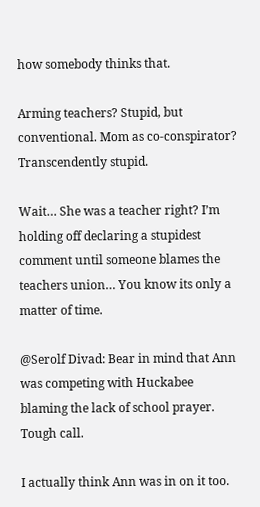how somebody thinks that.

Arming teachers? Stupid, but conventional. Mom as co-conspirator? Transcendently stupid.

Wait… She was a teacher right? I’m holding off declaring a stupidest comment until someone blames the teachers union… You know its only a matter of time.

@Serolf Divad: Bear in mind that Ann was competing with Huckabee blaming the lack of school prayer. Tough call.

I actually think Ann was in on it too.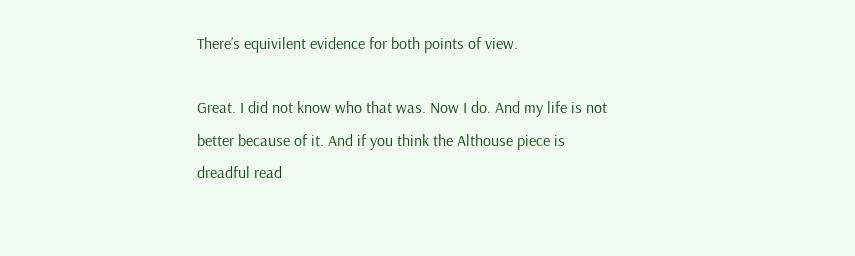There’s equivilent evidence for both points of view.

Great. I did not know who that was. Now I do. And my life is not better because of it. And if you think the Althouse piece is dreadful read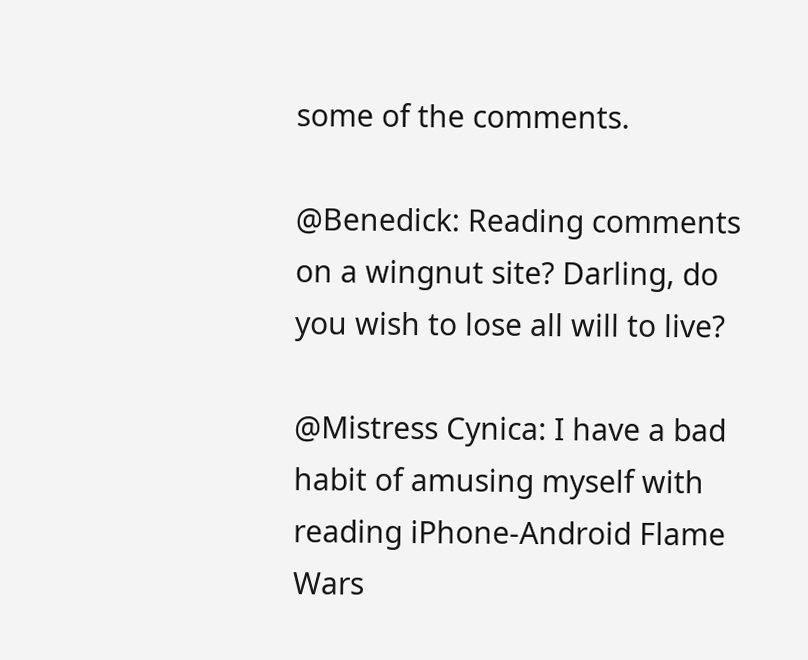some of the comments.

@Benedick: Reading comments on a wingnut site? Darling, do you wish to lose all will to live?

@Mistress Cynica: I have a bad habit of amusing myself with reading iPhone-Android Flame Wars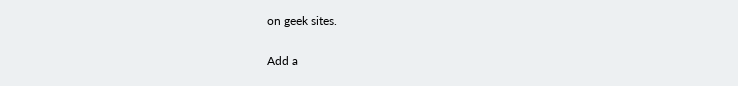on geek sites.

Add a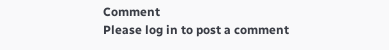Comment
Please log in to post a comment